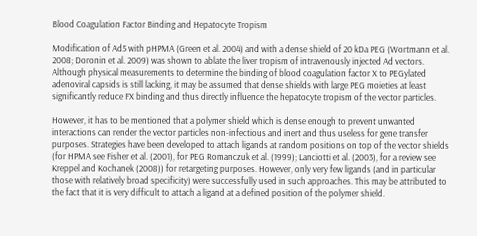Blood Coagulation Factor Binding and Hepatocyte Tropism

Modification of Ad5 with pHPMA (Green et al. 2004) and with a dense shield of 20 kDa PEG (Wortmann et al. 2008; Doronin et al. 2009) was shown to ablate the liver tropism of intravenously injected Ad vectors. Although physical measurements to determine the binding of blood coagulation factor X to PEGylated adenoviral capsids is still lacking, it may be assumed that dense shields with large PEG moieties at least significantly reduce FX binding and thus directly influence the hepatocyte tropism of the vector particles.

However, it has to be mentioned that a polymer shield which is dense enough to prevent unwanted interactions can render the vector particles non-infectious and inert and thus useless for gene transfer purposes. Strategies have been developed to attach ligands at random positions on top of the vector shields (for HPMA see Fisher et al. (2001), for PEG Romanczuk et al. (1999); Lanciotti et al. (2003), for a review see Kreppel and Kochanek (2008)) for retargeting purposes. However, only very few ligands (and in particular those with relatively broad specificity) were successfully used in such approaches. This may be attributed to the fact that it is very difficult to attach a ligand at a defined position of the polymer shield.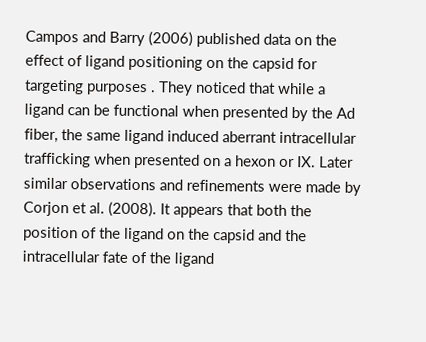Campos and Barry (2006) published data on the effect of ligand positioning on the capsid for targeting purposes . They noticed that while a ligand can be functional when presented by the Ad fiber, the same ligand induced aberrant intracellular trafficking when presented on a hexon or IX. Later similar observations and refinements were made by Corjon et al. (2008). It appears that both the position of the ligand on the capsid and the intracellular fate of the ligand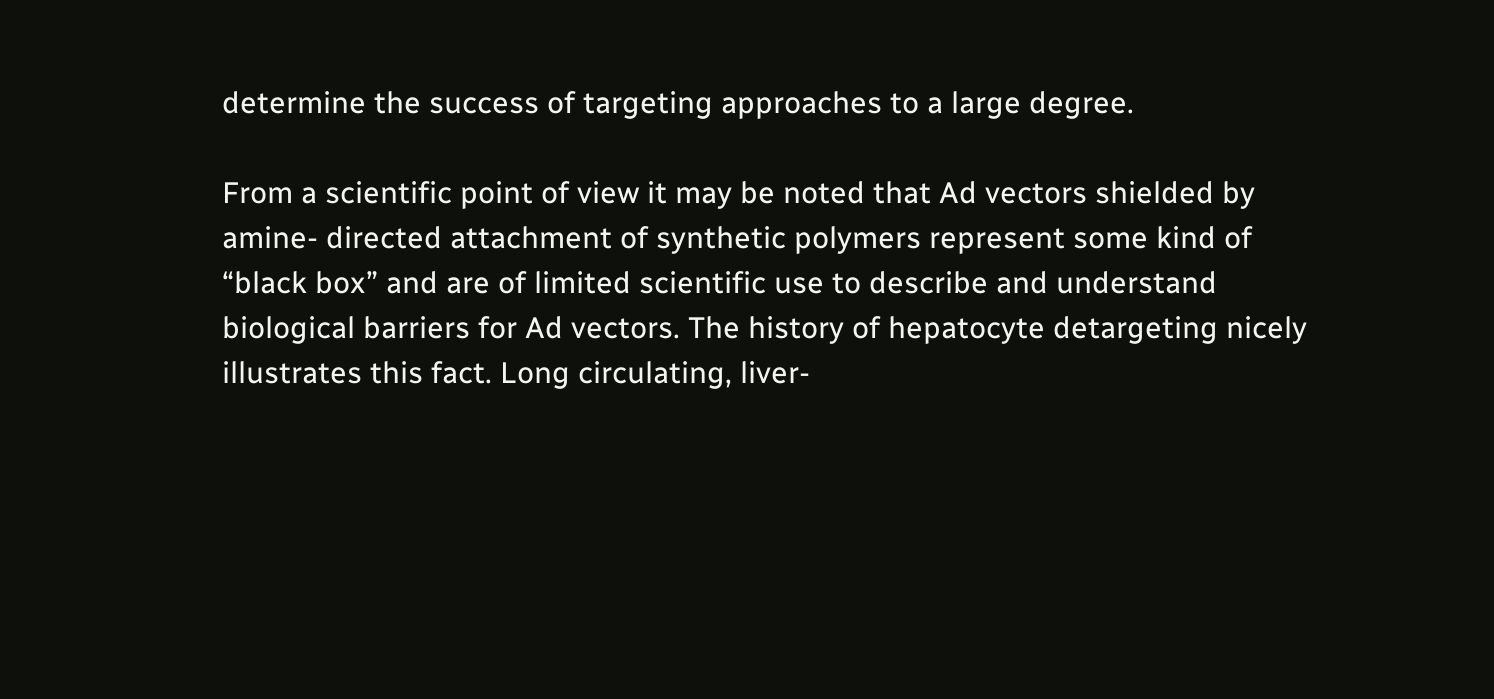determine the success of targeting approaches to a large degree.

From a scientific point of view it may be noted that Ad vectors shielded by amine- directed attachment of synthetic polymers represent some kind of “black box” and are of limited scientific use to describe and understand biological barriers for Ad vectors. The history of hepatocyte detargeting nicely illustrates this fact. Long circulating, liver-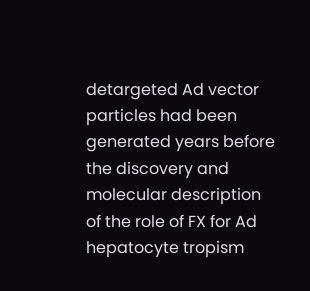detargeted Ad vector particles had been generated years before the discovery and molecular description of the role of FX for Ad hepatocyte tropism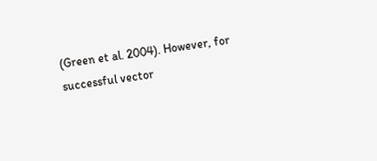(Green et al. 2004). However, for successful vector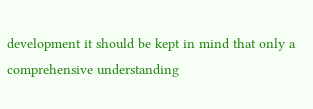development it should be kept in mind that only a comprehensive understanding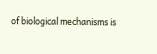of biological mechanisms is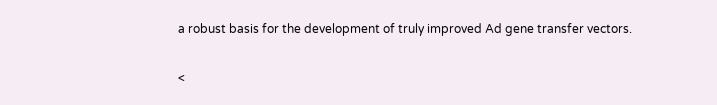a robust basis for the development of truly improved Ad gene transfer vectors.

<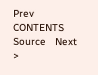Prev   CONTENTS   Source   Next >